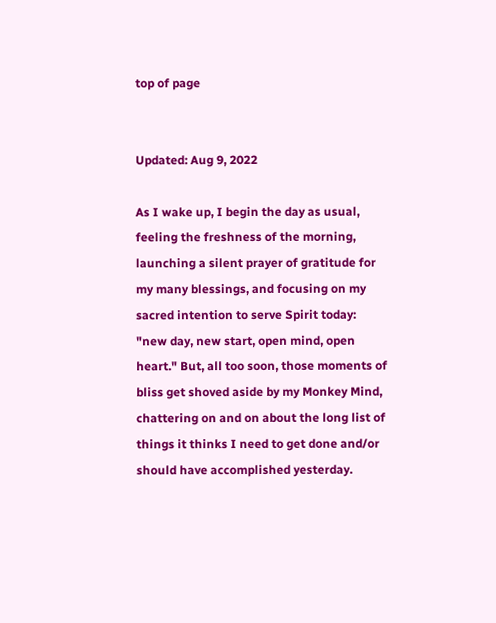top of page


Updated: Aug 9, 2022

As I wake up, I begin the day as usual, feeling the freshness of the morning, launching a silent prayer of gratitude for my many blessings, and focusing on my sacred intention to serve Spirit today: "new day, new start, open mind, open heart." But, all too soon, those moments of bliss get shoved aside by my Monkey Mind, chattering on and on about the long list of things it thinks I need to get done and/or should have accomplished yesterday.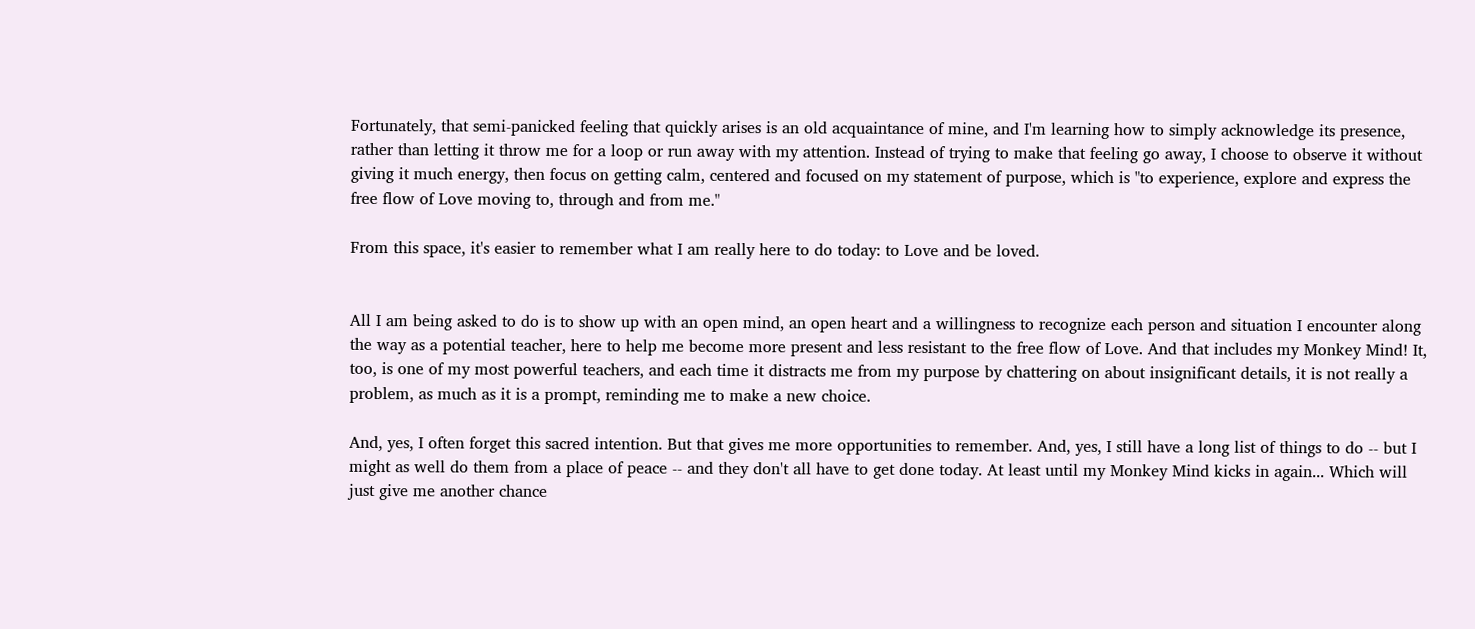Fortunately, that semi-panicked feeling that quickly arises is an old acquaintance of mine, and I'm learning how to simply acknowledge its presence, rather than letting it throw me for a loop or run away with my attention. Instead of trying to make that feeling go away, I choose to observe it without giving it much energy, then focus on getting calm, centered and focused on my statement of purpose, which is "to experience, explore and express the free flow of Love moving to, through and from me."

From this space, it's easier to remember what I am really here to do today: to Love and be loved.


All I am being asked to do is to show up with an open mind, an open heart and a willingness to recognize each person and situation I encounter along the way as a potential teacher, here to help me become more present and less resistant to the free flow of Love. And that includes my Monkey Mind! It, too, is one of my most powerful teachers, and each time it distracts me from my purpose by chattering on about insignificant details, it is not really a problem, as much as it is a prompt, reminding me to make a new choice.

And, yes, I often forget this sacred intention. But that gives me more opportunities to remember. And, yes, I still have a long list of things to do -- but I might as well do them from a place of peace -- and they don't all have to get done today. At least until my Monkey Mind kicks in again... Which will just give me another chance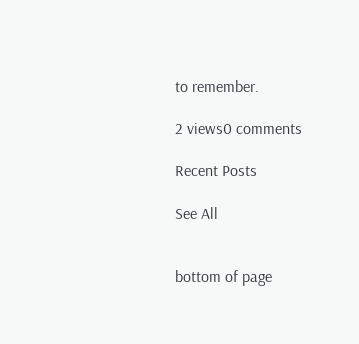to remember.

2 views0 comments

Recent Posts

See All


bottom of page